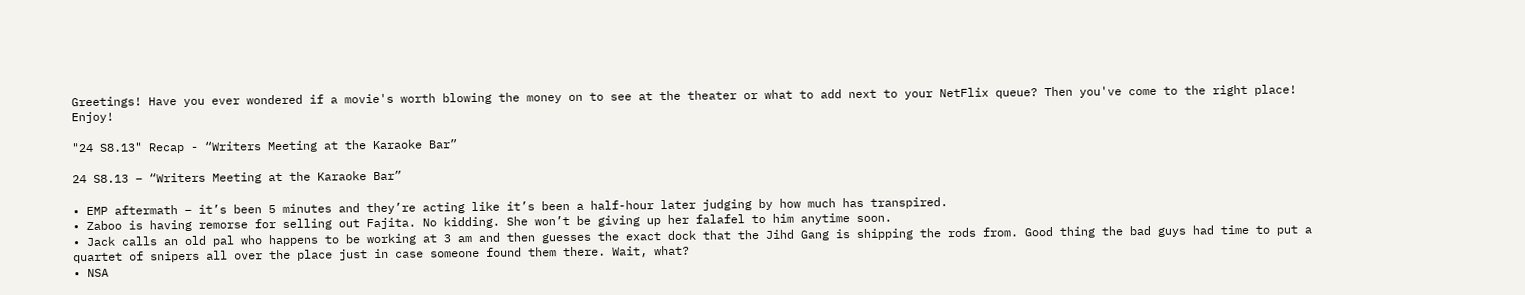Greetings! Have you ever wondered if a movie's worth blowing the money on to see at the theater or what to add next to your NetFlix queue? Then you've come to the right place! Enjoy!

"24 S8.13" Recap - “Writers Meeting at the Karaoke Bar”

24 S8.13 – “Writers Meeting at the Karaoke Bar”

• EMP aftermath – it’s been 5 minutes and they’re acting like it’s been a half-hour later judging by how much has transpired.
• Zaboo is having remorse for selling out Fajita. No kidding. She won’t be giving up her falafel to him anytime soon.
• Jack calls an old pal who happens to be working at 3 am and then guesses the exact dock that the Jihd Gang is shipping the rods from. Good thing the bad guys had time to put a quartet of snipers all over the place just in case someone found them there. Wait, what?
• NSA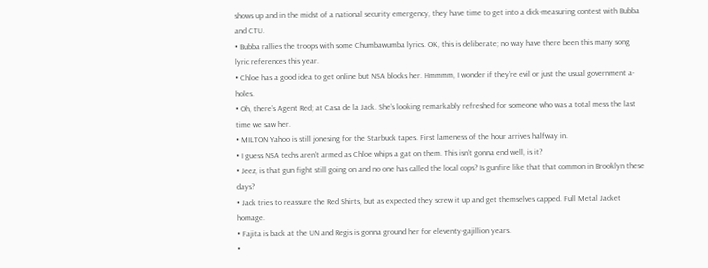shows up and in the midst of a national security emergency, they have time to get into a dick-measuring contest with Bubba and CTU.
• Bubba rallies the troops with some Chumbawumba lyrics. OK, this is deliberate; no way have there been this many song lyric references this year.
• Chloe has a good idea to get online but NSA blocks her. Hmmmm, I wonder if they’re evil or just the usual government a-holes.
• Oh, there’s Agent Red; at Casa de la Jack. She’s looking remarkably refreshed for someone who was a total mess the last time we saw her.
• MILTON Yahoo is still jonesing for the Starbuck tapes. First lameness of the hour arrives halfway in.
• I guess NSA techs aren’t armed as Chloe whips a gat on them. This isn’t gonna end well, is it?
• Jeez, is that gun fight still going on and no one has called the local cops? Is gunfire like that that common in Brooklyn these days?
• Jack tries to reassure the Red Shirts, but as expected they screw it up and get themselves capped. Full Metal Jacket homage.
• Fajita is back at the UN and Regis is gonna ground her for eleventy-gajillion years.
•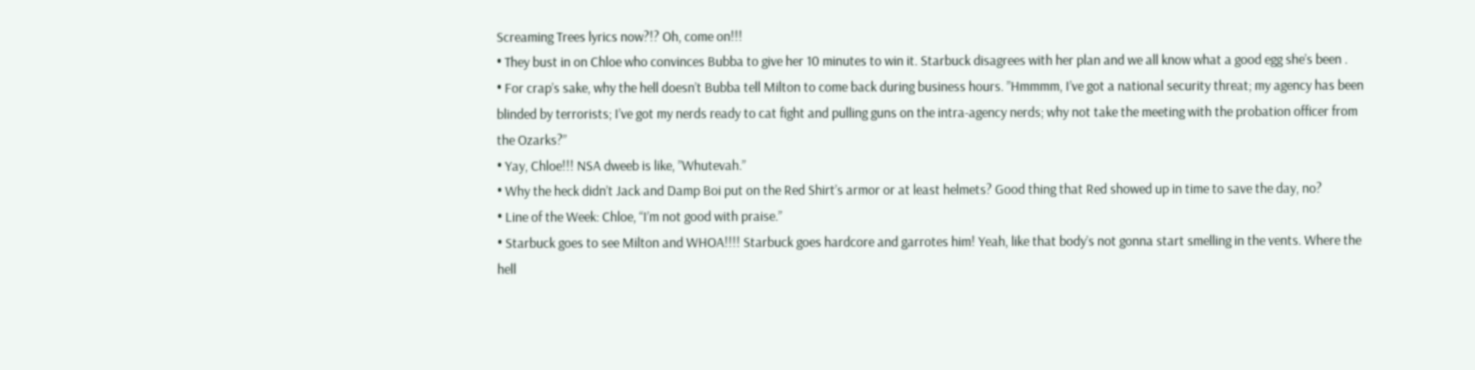Screaming Trees lyrics now?!? Oh, come on!!!
• They bust in on Chloe who convinces Bubba to give her 10 minutes to win it. Starbuck disagrees with her plan and we all know what a good egg she’s been .
• For crap’s sake, why the hell doesn’t Bubba tell Milton to come back during business hours. ”Hmmmm, I’ve got a national security threat; my agency has been blinded by terrorists; I’ve got my nerds ready to cat fight and pulling guns on the intra-agency nerds; why not take the meeting with the probation officer from the Ozarks?”
• Yay, Chloe!!! NSA dweeb is like, ”Whutevah.”
• Why the heck didn’t Jack and Damp Boi put on the Red Shirt’s armor or at least helmets? Good thing that Red showed up in time to save the day, no?
• Line of the Week: Chloe, “I’m not good with praise.”
• Starbuck goes to see Milton and WHOA!!!! Starbuck goes hardcore and garrotes him! Yeah, like that body’s not gonna start smelling in the vents. Where the hell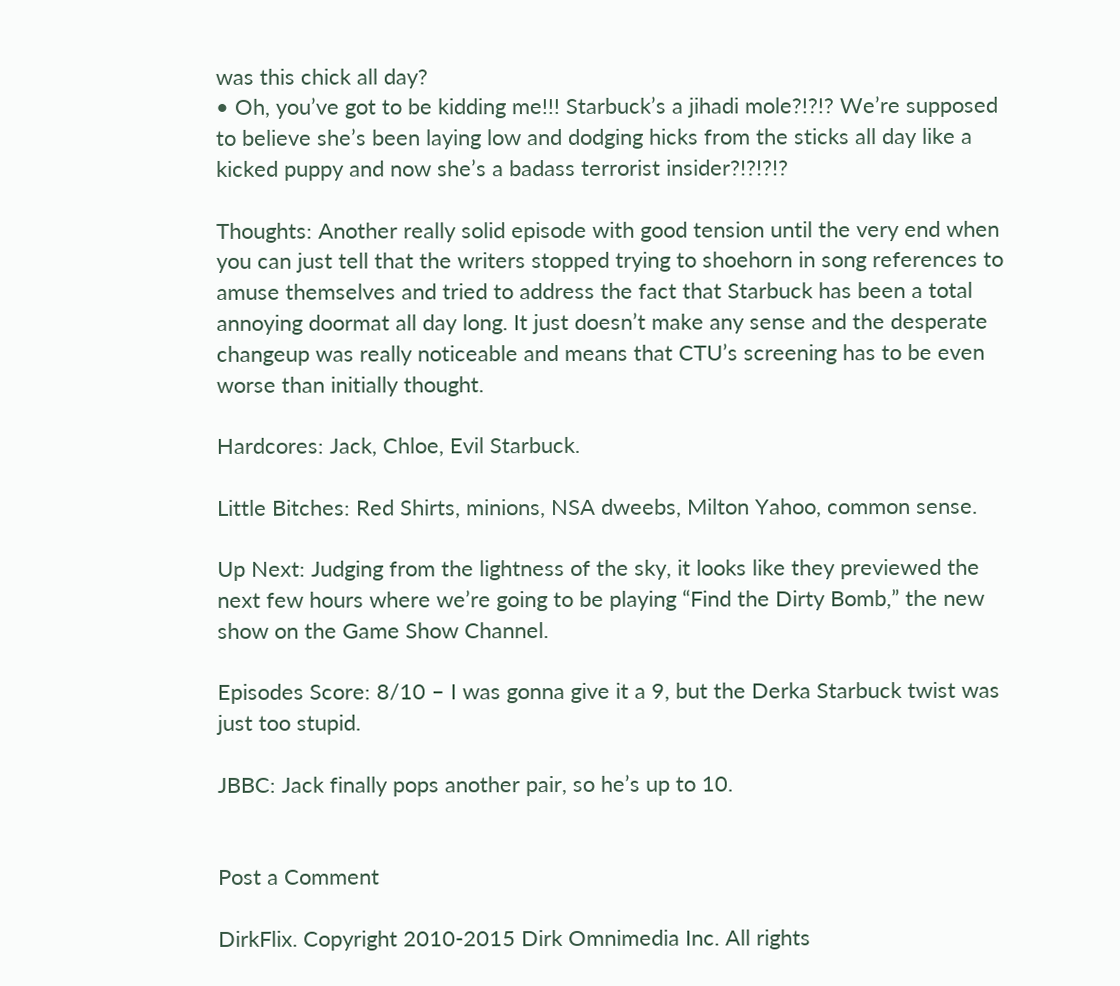was this chick all day?
• Oh, you’ve got to be kidding me!!! Starbuck’s a jihadi mole?!?!? We’re supposed to believe she’s been laying low and dodging hicks from the sticks all day like a kicked puppy and now she’s a badass terrorist insider?!?!?!?

Thoughts: Another really solid episode with good tension until the very end when you can just tell that the writers stopped trying to shoehorn in song references to amuse themselves and tried to address the fact that Starbuck has been a total annoying doormat all day long. It just doesn’t make any sense and the desperate changeup was really noticeable and means that CTU’s screening has to be even worse than initially thought.

Hardcores: Jack, Chloe, Evil Starbuck.

Little Bitches: Red Shirts, minions, NSA dweebs, Milton Yahoo, common sense.

Up Next: Judging from the lightness of the sky, it looks like they previewed the next few hours where we’re going to be playing “Find the Dirty Bomb,” the new show on the Game Show Channel.

Episodes Score: 8/10 – I was gonna give it a 9, but the Derka Starbuck twist was just too stupid.

JBBC: Jack finally pops another pair, so he’s up to 10.


Post a Comment

DirkFlix. Copyright 2010-2015 Dirk Omnimedia Inc. All rights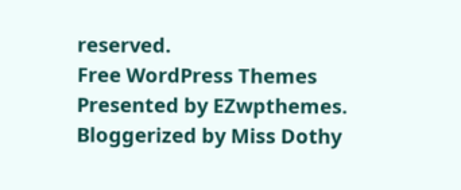reserved.
Free WordPress Themes Presented by EZwpthemes.
Bloggerized by Miss Dothy